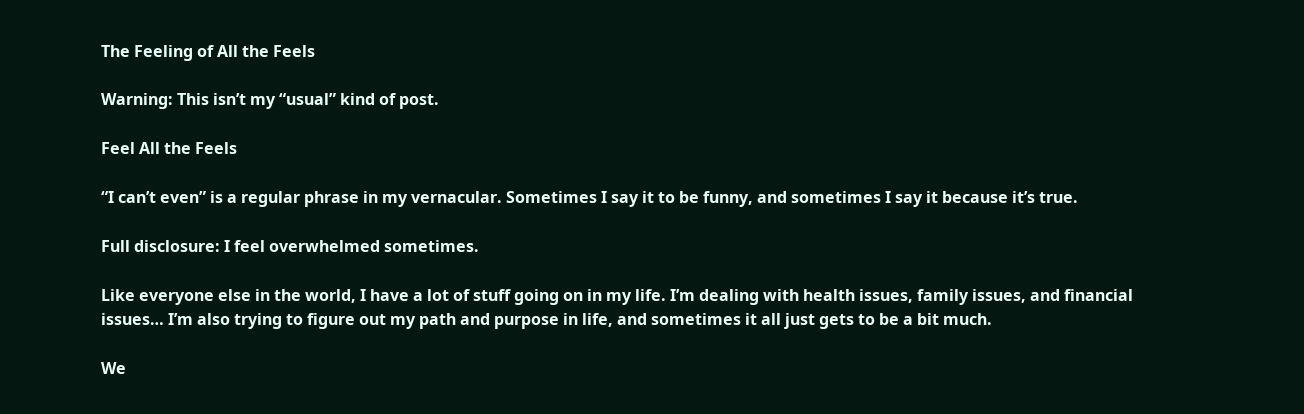The Feeling of All the Feels

Warning: This isn’t my “usual” kind of post.

Feel All the Feels

“I can’t even” is a regular phrase in my vernacular. Sometimes I say it to be funny, and sometimes I say it because it’s true.

Full disclosure: I feel overwhelmed sometimes.

Like everyone else in the world, I have a lot of stuff going on in my life. I’m dealing with health issues, family issues, and financial issues… I’m also trying to figure out my path and purpose in life, and sometimes it all just gets to be a bit much.

We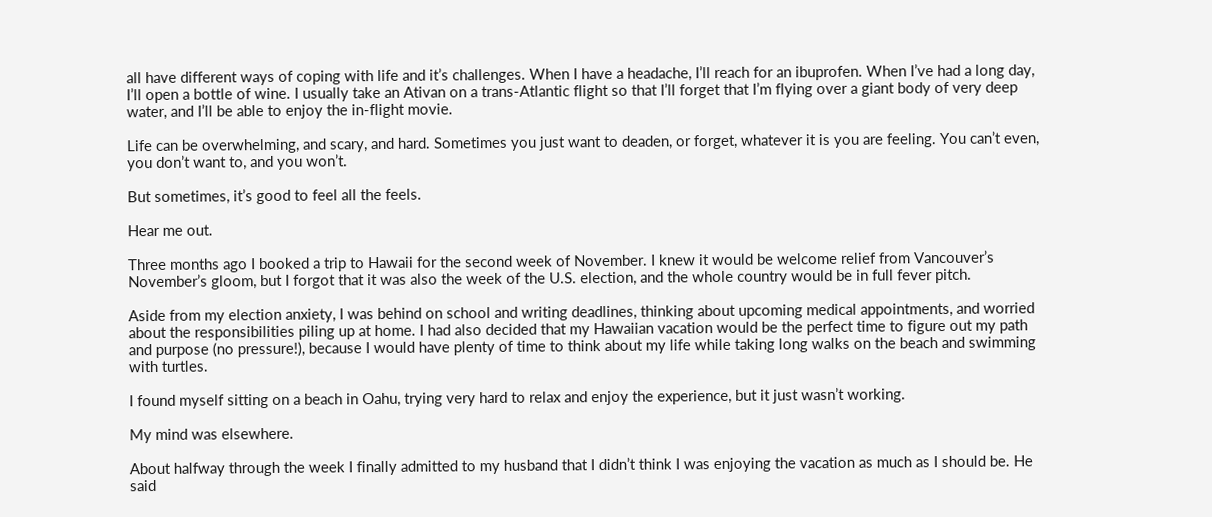all have different ways of coping with life and it’s challenges. When I have a headache, I’ll reach for an ibuprofen. When I’ve had a long day, I’ll open a bottle of wine. I usually take an Ativan on a trans-Atlantic flight so that I’ll forget that I’m flying over a giant body of very deep water, and I’ll be able to enjoy the in-flight movie.

Life can be overwhelming, and scary, and hard. Sometimes you just want to deaden, or forget, whatever it is you are feeling. You can’t even, you don’t want to, and you won’t.

But sometimes, it’s good to feel all the feels.

Hear me out.

Three months ago I booked a trip to Hawaii for the second week of November. I knew it would be welcome relief from Vancouver’s November’s gloom, but I forgot that it was also the week of the U.S. election, and the whole country would be in full fever pitch.

Aside from my election anxiety, I was behind on school and writing deadlines, thinking about upcoming medical appointments, and worried about the responsibilities piling up at home. I had also decided that my Hawaiian vacation would be the perfect time to figure out my path and purpose (no pressure!), because I would have plenty of time to think about my life while taking long walks on the beach and swimming with turtles.

I found myself sitting on a beach in Oahu, trying very hard to relax and enjoy the experience, but it just wasn’t working.

My mind was elsewhere.

About halfway through the week I finally admitted to my husband that I didn’t think I was enjoying the vacation as much as I should be. He said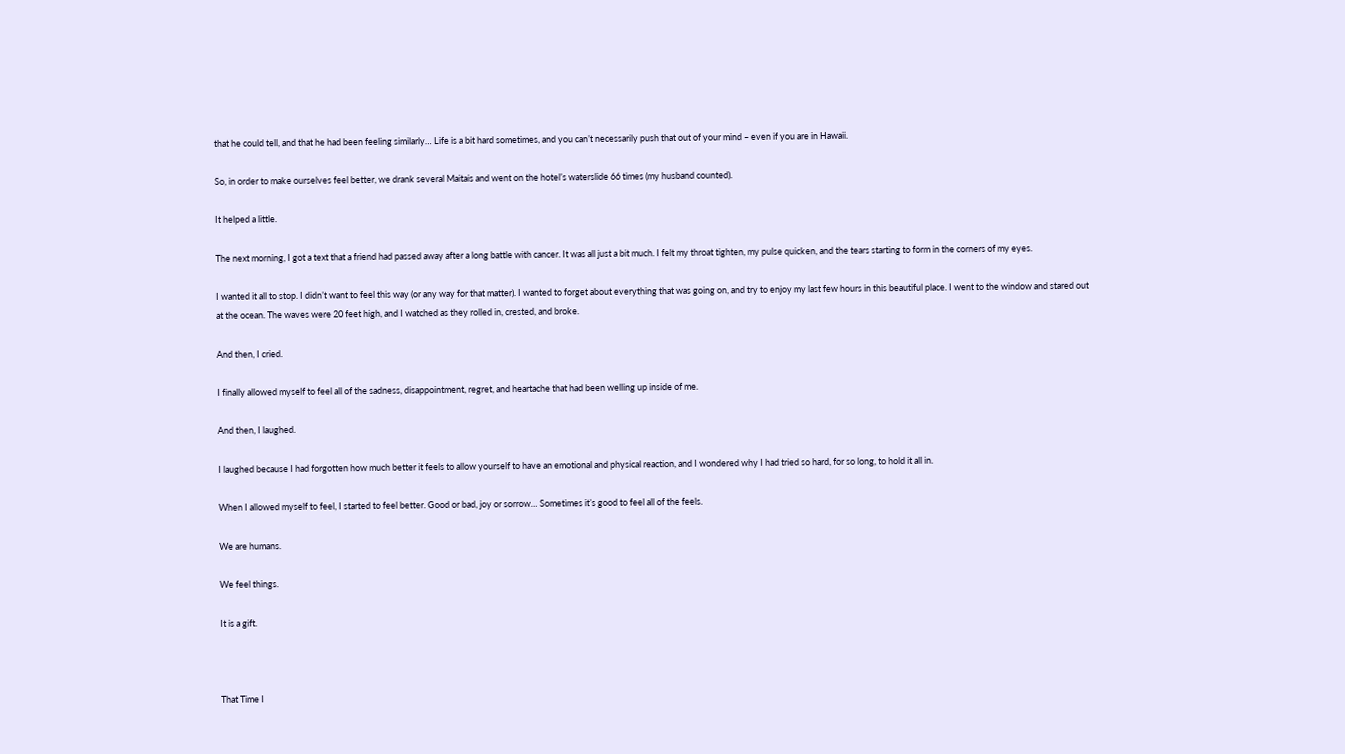that he could tell, and that he had been feeling similarly… Life is a bit hard sometimes, and you can’t necessarily push that out of your mind – even if you are in Hawaii.

So, in order to make ourselves feel better, we drank several Maitais and went on the hotel’s waterslide 66 times (my husband counted).

It helped a little.

The next morning, I got a text that a friend had passed away after a long battle with cancer. It was all just a bit much. I felt my throat tighten, my pulse quicken, and the tears starting to form in the corners of my eyes.

I wanted it all to stop. I didn’t want to feel this way (or any way for that matter). I wanted to forget about everything that was going on, and try to enjoy my last few hours in this beautiful place. I went to the window and stared out at the ocean. The waves were 20 feet high, and I watched as they rolled in, crested, and broke.

And then, I cried.

I finally allowed myself to feel all of the sadness, disappointment, regret, and heartache that had been welling up inside of me.

And then, I laughed.

I laughed because I had forgotten how much better it feels to allow yourself to have an emotional and physical reaction, and I wondered why I had tried so hard, for so long, to hold it all in.

When I allowed myself to feel, I started to feel better. Good or bad, joy or sorrow… Sometimes it’s good to feel all of the feels.

We are humans.

We feel things.

It is a gift.



That Time I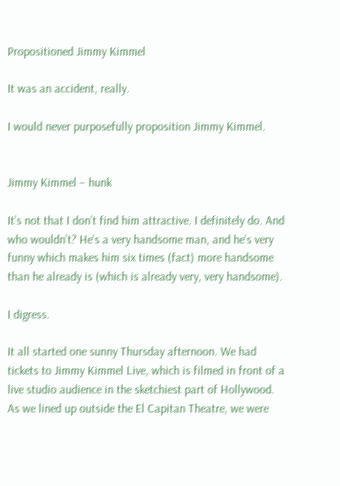Propositioned Jimmy Kimmel

It was an accident, really.

I would never purposefully proposition Jimmy Kimmel.


Jimmy Kimmel – hunk

It’s not that I don’t find him attractive. I definitely do. And who wouldn’t? He’s a very handsome man, and he’s very funny which makes him six times (fact) more handsome than he already is (which is already very, very handsome).

I digress.

It all started one sunny Thursday afternoon. We had tickets to Jimmy Kimmel Live, which is filmed in front of a live studio audience in the sketchiest part of Hollywood. As we lined up outside the El Capitan Theatre, we were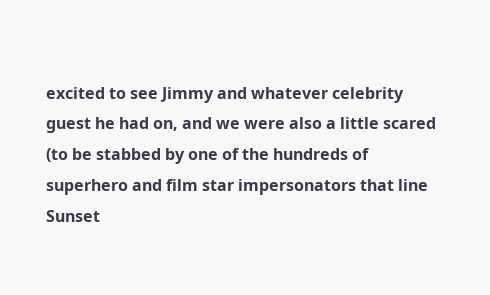excited to see Jimmy and whatever celebrity guest he had on, and we were also a little scared (to be stabbed by one of the hundreds of superhero and film star impersonators that line Sunset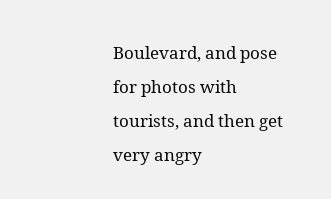Boulevard, and pose for photos with tourists, and then get very angry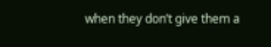when they don’t give them a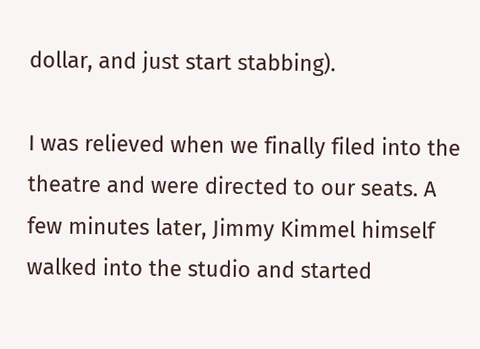dollar, and just start stabbing).

I was relieved when we finally filed into the theatre and were directed to our seats. A few minutes later, Jimmy Kimmel himself walked into the studio and started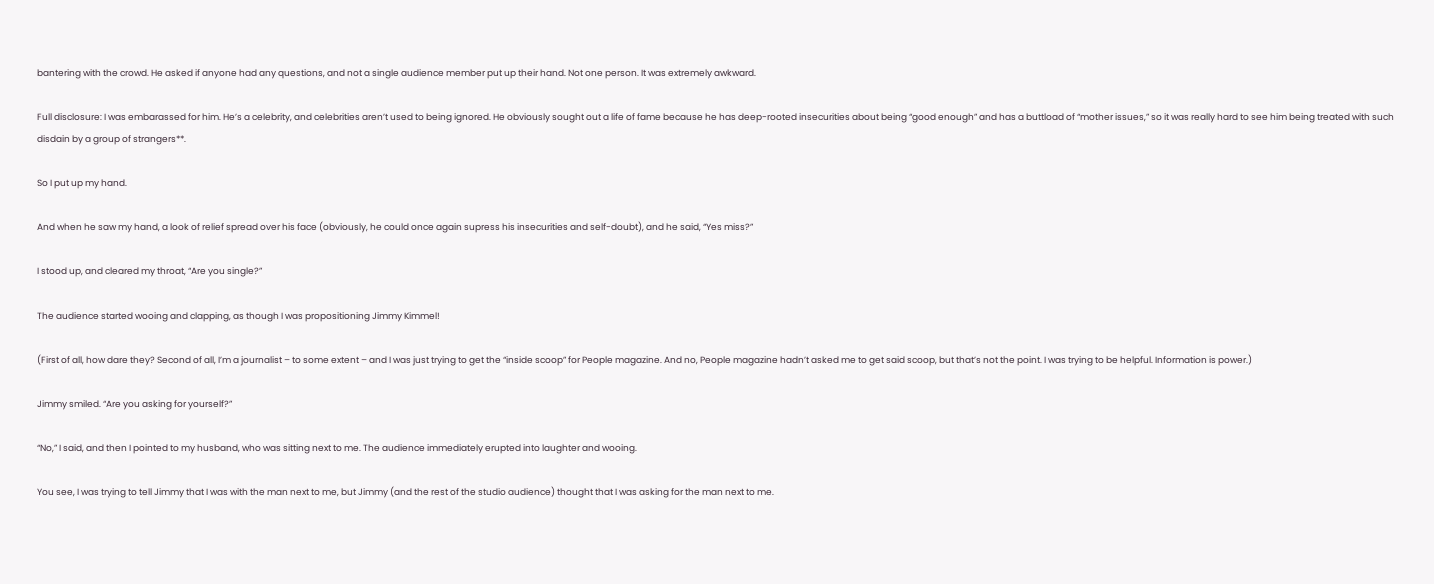bantering with the crowd. He asked if anyone had any questions, and not a single audience member put up their hand. Not one person. It was extremely awkward.

Full disclosure: I was embarassed for him. He’s a celebrity, and celebrities aren’t used to being ignored. He obviously sought out a life of fame because he has deep-rooted insecurities about being “good enough” and has a buttload of “mother issues,” so it was really hard to see him being treated with such disdain by a group of strangers**.

So I put up my hand.

And when he saw my hand, a look of relief spread over his face (obviously, he could once again supress his insecurities and self-doubt), and he said, “Yes miss?”

I stood up, and cleared my throat, “Are you single?”

The audience started wooing and clapping, as though I was propositioning Jimmy Kimmel!

(First of all, how dare they? Second of all, I’m a journalist – to some extent – and I was just trying to get the “inside scoop” for People magazine. And no, People magazine hadn’t asked me to get said scoop, but that’s not the point. I was trying to be helpful. Information is power.)

Jimmy smiled. “Are you asking for yourself?”

“No,” I said, and then I pointed to my husband, who was sitting next to me. The audience immediately erupted into laughter and wooing.

You see, I was trying to tell Jimmy that I was with the man next to me, but Jimmy (and the rest of the studio audience) thought that I was asking for the man next to me.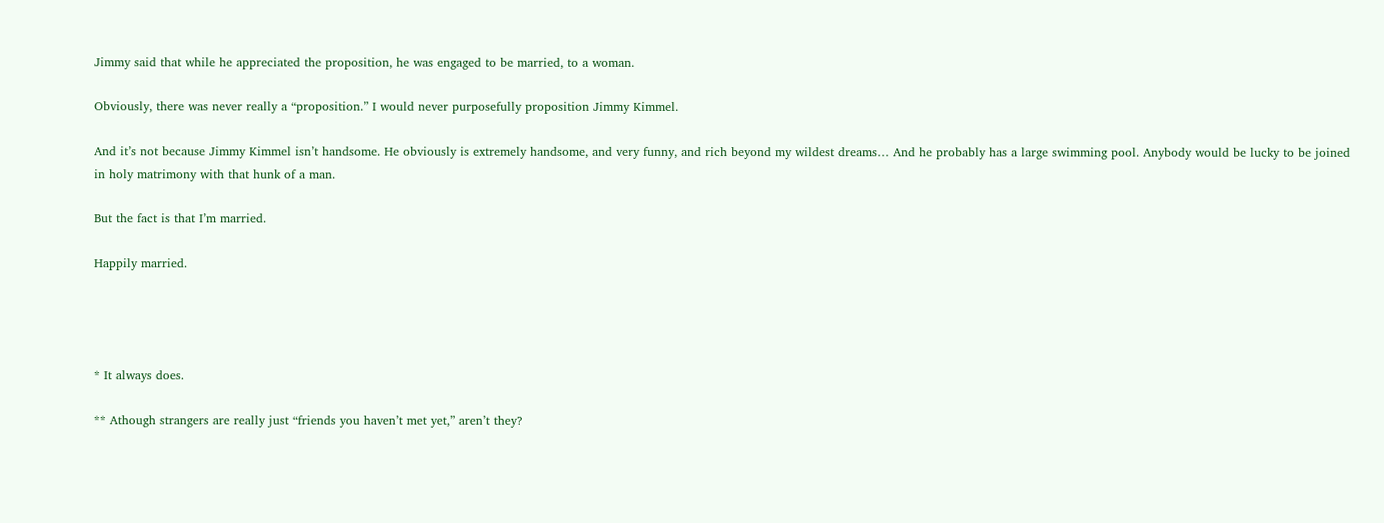Jimmy said that while he appreciated the proposition, he was engaged to be married, to a woman.

Obviously, there was never really a “proposition.” I would never purposefully proposition Jimmy Kimmel.

And it’s not because Jimmy Kimmel isn’t handsome. He obviously is extremely handsome, and very funny, and rich beyond my wildest dreams… And he probably has a large swimming pool. Anybody would be lucky to be joined in holy matrimony with that hunk of a man.

But the fact is that I’m married.

Happily married.




* It always does.

** Athough strangers are really just “friends you haven’t met yet,” aren’t they?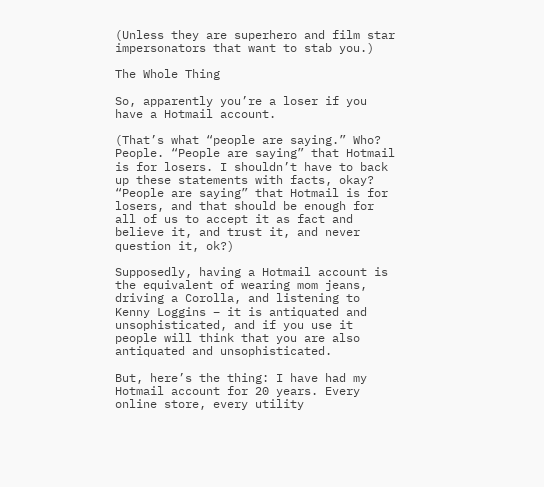(Unless they are superhero and film star impersonators that want to stab you.)

The Whole Thing

So, apparently you’re a loser if you have a Hotmail account.

(That’s what “people are saying.” Who? People. “People are saying” that Hotmail is for losers. I shouldn’t have to back up these statements with facts, okay? “People are saying” that Hotmail is for losers, and that should be enough for all of us to accept it as fact and believe it, and trust it, and never question it, ok?)

Supposedly, having a Hotmail account is the equivalent of wearing mom jeans, driving a Corolla, and listening to Kenny Loggins – it is antiquated and unsophisticated, and if you use it people will think that you are also antiquated and unsophisticated.

But, here’s the thing: I have had my Hotmail account for 20 years. Every online store, every utility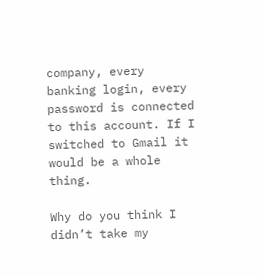company, every banking login, every password is connected to this account. If I switched to Gmail it would be a whole thing.

Why do you think I didn’t take my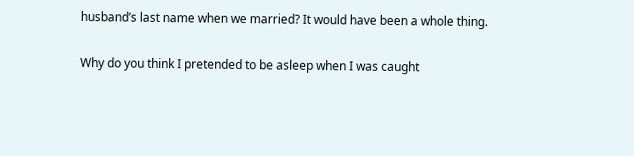husband’s last name when we married? It would have been a whole thing.

Why do you think I pretended to be asleep when I was caught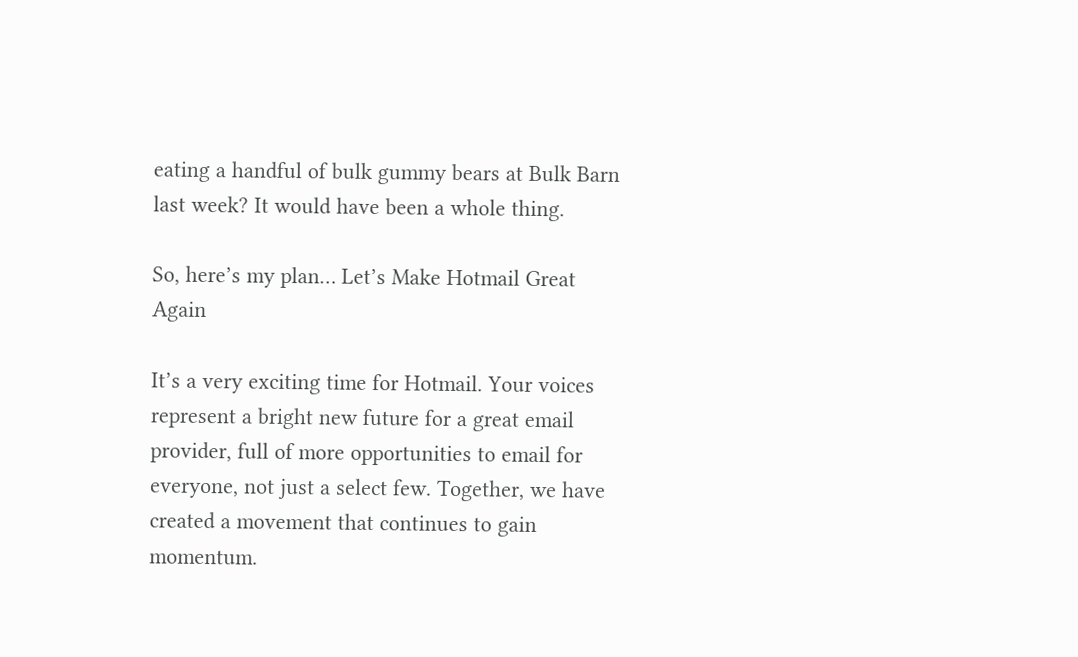eating a handful of bulk gummy bears at Bulk Barn last week? It would have been a whole thing.

So, here’s my plan… Let’s Make Hotmail Great Again

It’s a very exciting time for Hotmail. Your voices represent a bright new future for a great email provider, full of more opportunities to email for everyone, not just a select few. Together, we have created a movement that continues to gain momentum.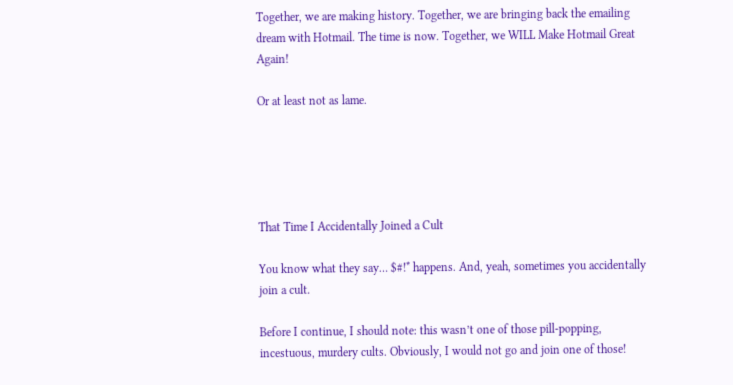Together, we are making history. Together, we are bringing back the emailing dream with Hotmail. The time is now. Together, we WILL Make Hotmail Great Again!

Or at least not as lame.





That Time I Accidentally Joined a Cult

You know what they say… $#!* happens. And, yeah, sometimes you accidentally join a cult.

Before I continue, I should note: this wasn’t one of those pill-popping, incestuous, murdery cults. Obviously, I would not go and join one of those!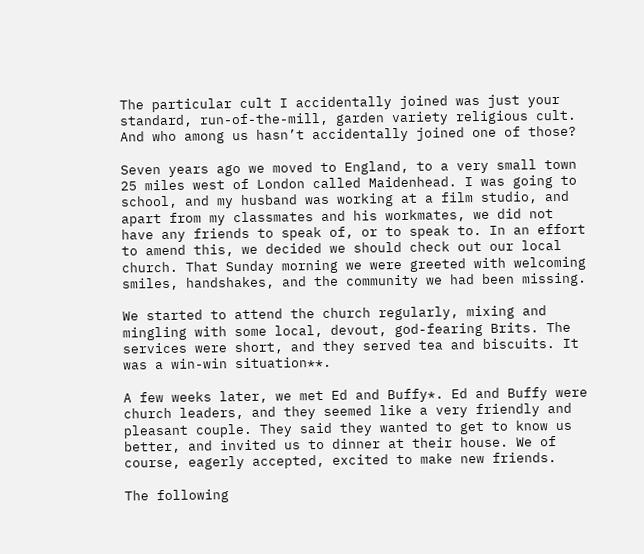The particular cult I accidentally joined was just your standard, run-of-the-mill, garden variety religious cult. And who among us hasn’t accidentally joined one of those?

Seven years ago we moved to England, to a very small town 25 miles west of London called Maidenhead. I was going to school, and my husband was working at a film studio, and apart from my classmates and his workmates, we did not have any friends to speak of, or to speak to. In an effort to amend this, we decided we should check out our local church. That Sunday morning we were greeted with welcoming smiles, handshakes, and the community we had been missing.

We started to attend the church regularly, mixing and mingling with some local, devout, god-fearing Brits. The services were short, and they served tea and biscuits. It was a win-win situation**.

A few weeks later, we met Ed and Buffy*. Ed and Buffy were church leaders, and they seemed like a very friendly and pleasant couple. They said they wanted to get to know us better, and invited us to dinner at their house. We of course, eagerly accepted, excited to make new friends.

The following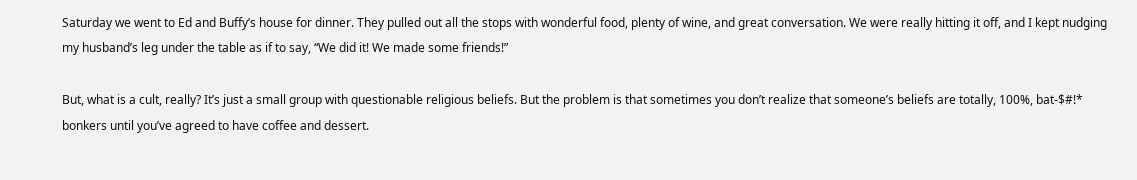Saturday we went to Ed and Buffy’s house for dinner. They pulled out all the stops with wonderful food, plenty of wine, and great conversation. We were really hitting it off, and I kept nudging my husband’s leg under the table as if to say, “We did it! We made some friends!”

But, what is a cult, really? It’s just a small group with questionable religious beliefs. But the problem is that sometimes you don’t realize that someone’s beliefs are totally, 100%, bat-$#!* bonkers until you’ve agreed to have coffee and dessert.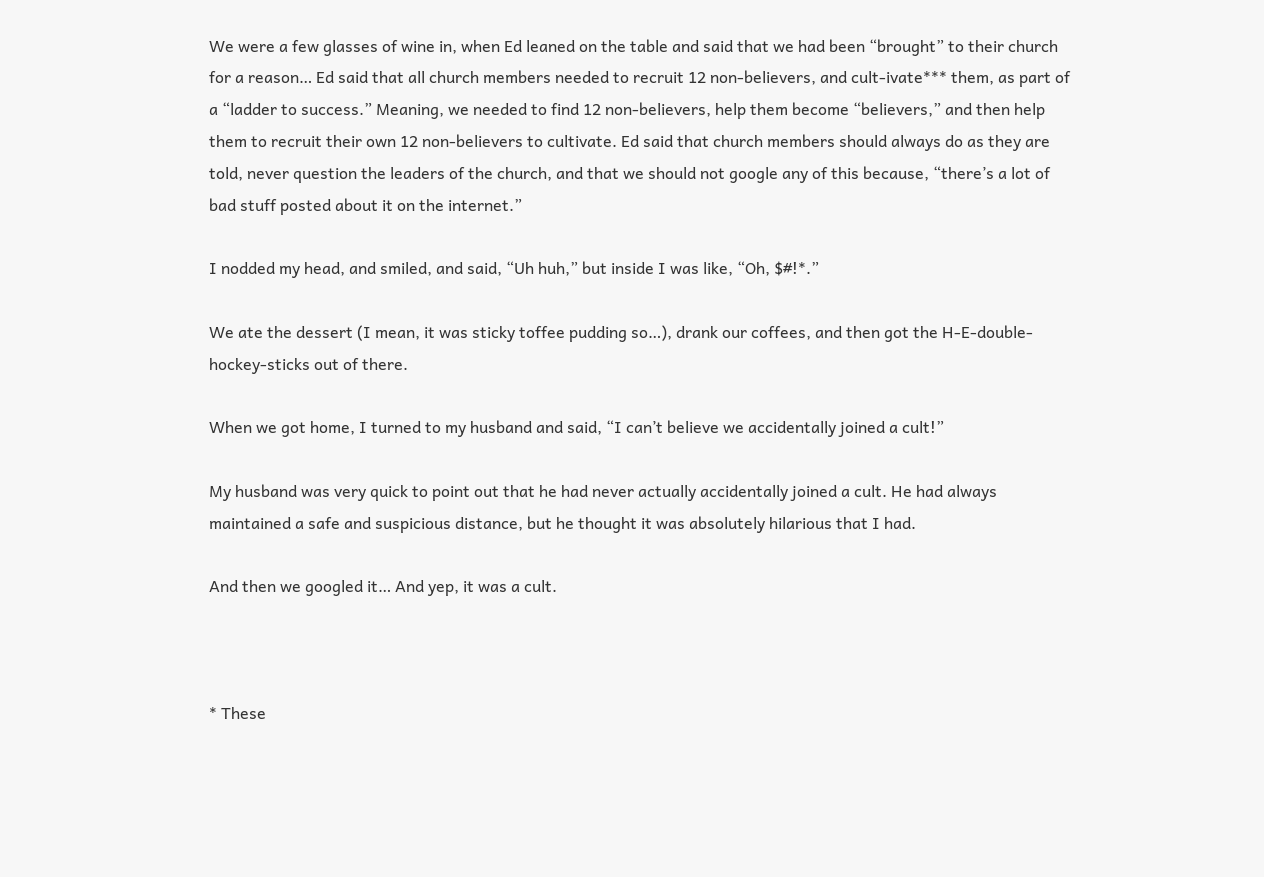We were a few glasses of wine in, when Ed leaned on the table and said that we had been “brought” to their church for a reason… Ed said that all church members needed to recruit 12 non-believers, and cult-ivate*** them, as part of a “ladder to success.” Meaning, we needed to find 12 non-believers, help them become “believers,” and then help them to recruit their own 12 non-believers to cultivate. Ed said that church members should always do as they are told, never question the leaders of the church, and that we should not google any of this because, “there’s a lot of bad stuff posted about it on the internet.”

I nodded my head, and smiled, and said, “Uh huh,” but inside I was like, “Oh, $#!*.”

We ate the dessert (I mean, it was sticky toffee pudding so…), drank our coffees, and then got the H-E-double-hockey-sticks out of there.

When we got home, I turned to my husband and said, “I can’t believe we accidentally joined a cult!”

My husband was very quick to point out that he had never actually accidentally joined a cult. He had always maintained a safe and suspicious distance, but he thought it was absolutely hilarious that I had.

And then we googled it… And yep, it was a cult.



* These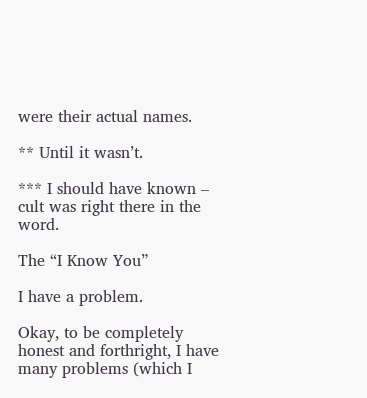were their actual names.

** Until it wasn’t.

*** I should have known – cult was right there in the word.

The “I Know You”

I have a problem.

Okay, to be completely honest and forthright, I have many problems (which I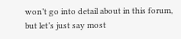won’t go into detail about in this forum, but let’s just say most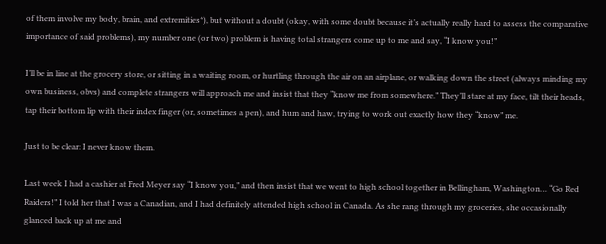of them involve my body, brain, and extremities*), but without a doubt (okay, with some doubt because it’s actually really hard to assess the comparative importance of said problems), my number one (or two) problem is having total strangers come up to me and say, “I know you!”

I’ll be in line at the grocery store, or sitting in a waiting room, or hurtling through the air on an airplane, or walking down the street (always minding my own business, obvs) and complete strangers will approach me and insist that they “know me from somewhere.” They’ll stare at my face, tilt their heads, tap their bottom lip with their index finger (or, sometimes a pen), and hum and haw, trying to work out exactly how they “know” me.

Just to be clear: I never know them.

Last week I had a cashier at Fred Meyer say “I know you,” and then insist that we went to high school together in Bellingham, Washington… “Go Red Raiders!” I told her that I was a Canadian, and I had definitely attended high school in Canada. As she rang through my groceries, she occasionally glanced back up at me and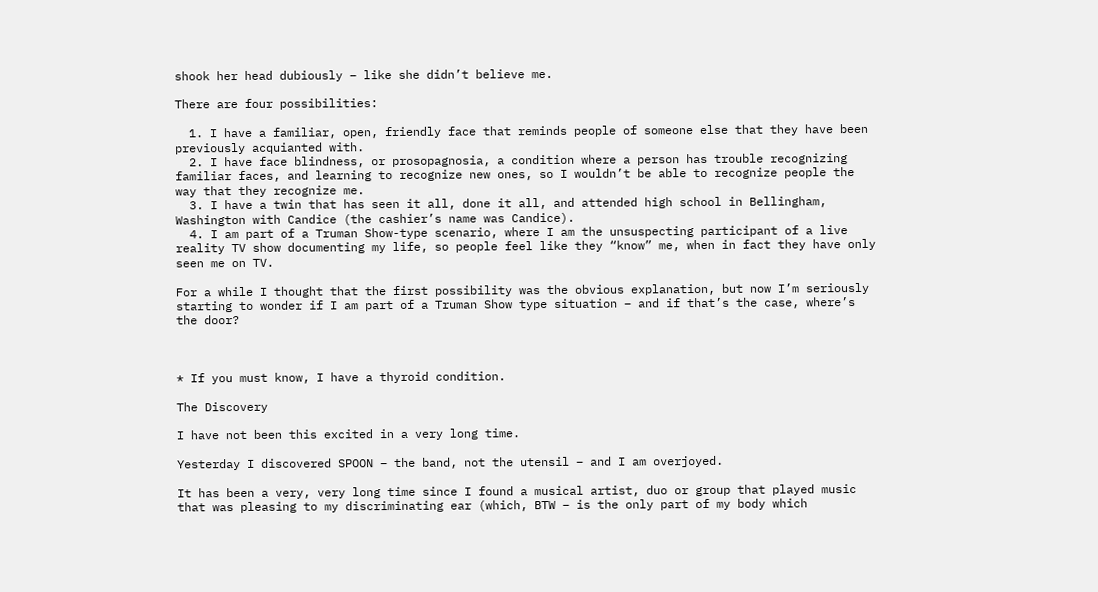shook her head dubiously – like she didn’t believe me.

There are four possibilities:

  1. I have a familiar, open, friendly face that reminds people of someone else that they have been previously acquianted with.
  2. I have face blindness, or prosopagnosia, a condition where a person has trouble recognizing familiar faces, and learning to recognize new ones, so I wouldn’t be able to recognize people the way that they recognize me.
  3. I have a twin that has seen it all, done it all, and attended high school in Bellingham, Washington with Candice (the cashier’s name was Candice).
  4. I am part of a Truman Show-type scenario, where I am the unsuspecting participant of a live reality TV show documenting my life, so people feel like they “know” me, when in fact they have only seen me on TV.

For a while I thought that the first possibility was the obvious explanation, but now I’m seriously starting to wonder if I am part of a Truman Show type situation – and if that’s the case, where’s the door?



* If you must know, I have a thyroid condition.

The Discovery

I have not been this excited in a very long time.

Yesterday I discovered SPOON – the band, not the utensil – and I am overjoyed.

It has been a very, very long time since I found a musical artist, duo or group that played music that was pleasing to my discriminating ear (which, BTW – is the only part of my body which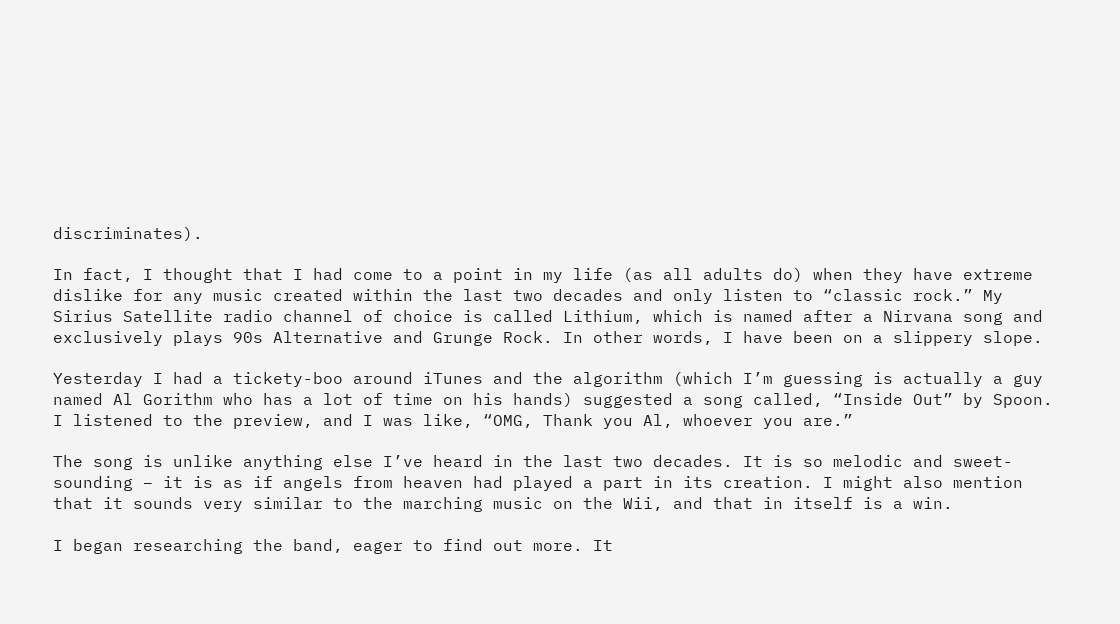discriminates).

In fact, I thought that I had come to a point in my life (as all adults do) when they have extreme dislike for any music created within the last two decades and only listen to “classic rock.” My Sirius Satellite radio channel of choice is called Lithium, which is named after a Nirvana song and exclusively plays 90s Alternative and Grunge Rock. In other words, I have been on a slippery slope.

Yesterday I had a tickety-boo around iTunes and the algorithm (which I’m guessing is actually a guy named Al Gorithm who has a lot of time on his hands) suggested a song called, “Inside Out” by Spoon. I listened to the preview, and I was like, “OMG, Thank you Al, whoever you are.”

The song is unlike anything else I’ve heard in the last two decades. It is so melodic and sweet-sounding – it is as if angels from heaven had played a part in its creation. I might also mention that it sounds very similar to the marching music on the Wii, and that in itself is a win.

I began researching the band, eager to find out more. It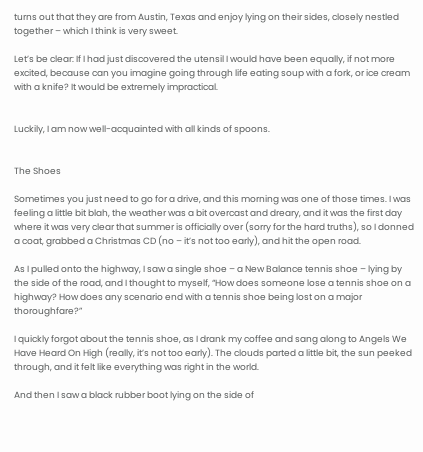turns out that they are from Austin, Texas and enjoy lying on their sides, closely nestled together – which I think is very sweet.

Let’s be clear: If I had just discovered the utensil I would have been equally, if not more excited, because can you imagine going through life eating soup with a fork, or ice cream with a knife? It would be extremely impractical.


Luckily, I am now well-acquainted with all kinds of spoons.


The Shoes

Sometimes you just need to go for a drive, and this morning was one of those times. I was feeling a little bit blah, the weather was a bit overcast and dreary, and it was the first day where it was very clear that summer is officially over (sorry for the hard truths), so I donned a coat, grabbed a Christmas CD (no – it’s not too early), and hit the open road.

As I pulled onto the highway, I saw a single shoe – a New Balance tennis shoe – lying by the side of the road, and I thought to myself, “How does someone lose a tennis shoe on a highway? How does any scenario end with a tennis shoe being lost on a major thoroughfare?”

I quickly forgot about the tennis shoe, as I drank my coffee and sang along to Angels We Have Heard On High (really, it’s not too early). The clouds parted a little bit, the sun peeked through, and it felt like everything was right in the world.

And then I saw a black rubber boot lying on the side of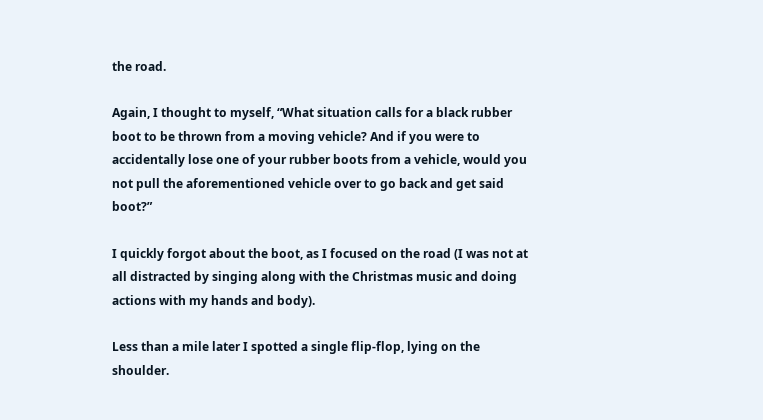the road.

Again, I thought to myself, “What situation calls for a black rubber boot to be thrown from a moving vehicle? And if you were to accidentally lose one of your rubber boots from a vehicle, would you not pull the aforementioned vehicle over to go back and get said boot?”

I quickly forgot about the boot, as I focused on the road (I was not at all distracted by singing along with the Christmas music and doing actions with my hands and body).

Less than a mile later I spotted a single flip-flop, lying on the shoulder.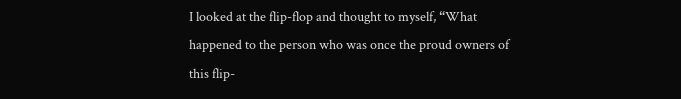I looked at the flip-flop and thought to myself, “What happened to the person who was once the proud owners of this flip-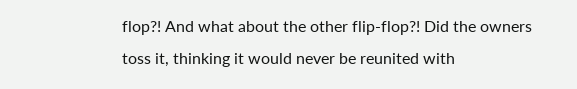flop?! And what about the other flip-flop?! Did the owners toss it, thinking it would never be reunited with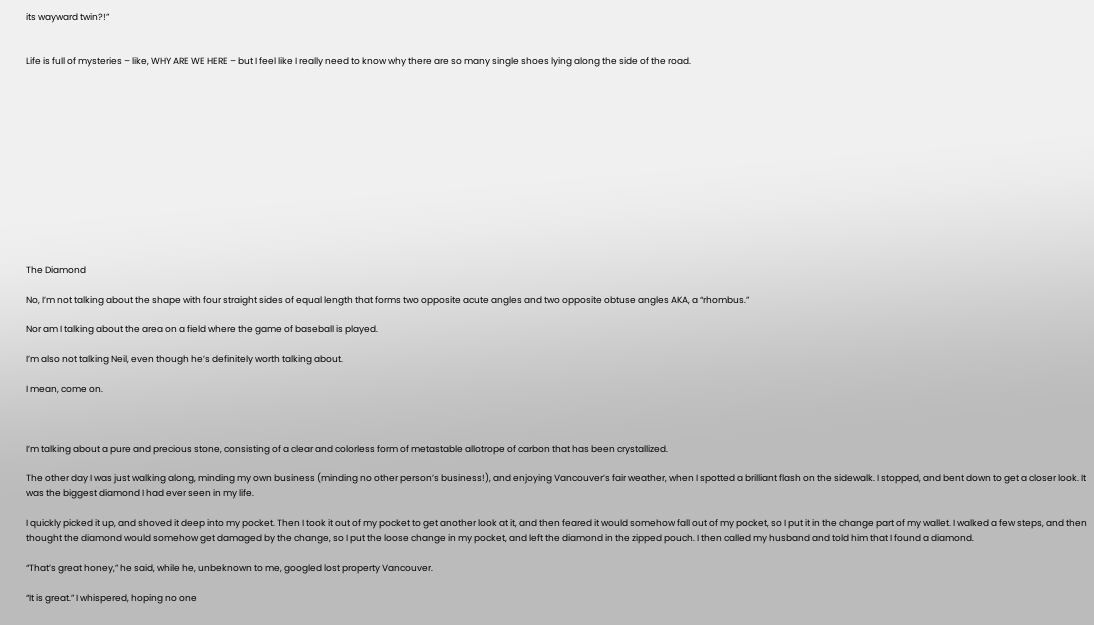its wayward twin?!”


Life is full of mysteries – like, WHY ARE WE HERE – but I feel like I really need to know why there are so many single shoes lying along the side of the road.













The Diamond

No, I’m not talking about the shape with four straight sides of equal length that forms two opposite acute angles and two opposite obtuse angles AKA, a “rhombus.”

Nor am I talking about the area on a field where the game of baseball is played.

I’m also not talking Neil, even though he’s definitely worth talking about.

I mean, come on.



I’m talking about a pure and precious stone, consisting of a clear and colorless form of metastable allotrope of carbon that has been crystallized.

The other day I was just walking along, minding my own business (minding no other person’s business!), and enjoying Vancouver’s fair weather, when I spotted a brilliant flash on the sidewalk. I stopped, and bent down to get a closer look. It was the biggest diamond I had ever seen in my life.

I quickly picked it up, and shoved it deep into my pocket. Then I took it out of my pocket to get another look at it, and then feared it would somehow fall out of my pocket, so I put it in the change part of my wallet. I walked a few steps, and then thought the diamond would somehow get damaged by the change, so I put the loose change in my pocket, and left the diamond in the zipped pouch. I then called my husband and told him that I found a diamond.

“That’s great honey,” he said, while he, unbeknown to me, googled lost property Vancouver.

“It is great.” I whispered, hoping no one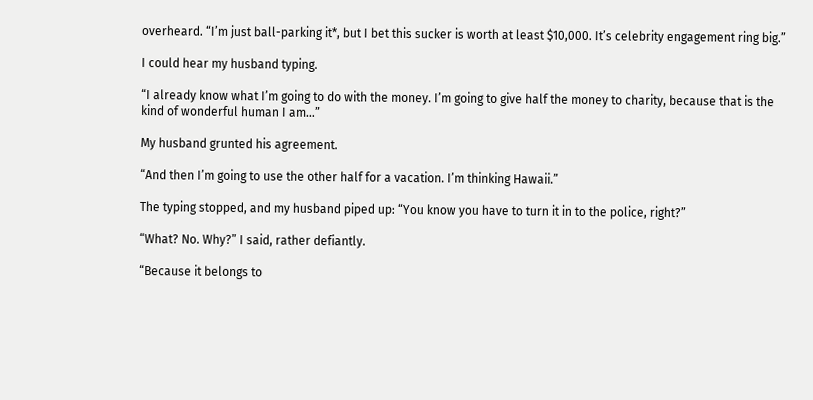overheard. “I’m just ball-parking it*, but I bet this sucker is worth at least $10,000. It’s celebrity engagement ring big.”

I could hear my husband typing.

“I already know what I’m going to do with the money. I’m going to give half the money to charity, because that is the kind of wonderful human I am…”

My husband grunted his agreement.

“And then I’m going to use the other half for a vacation. I’m thinking Hawaii.”

The typing stopped, and my husband piped up: “You know you have to turn it in to the police, right?”

“What? No. Why?” I said, rather defiantly.

“Because it belongs to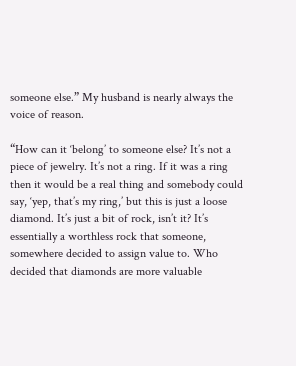someone else.” My husband is nearly always the voice of reason.

“How can it ‘belong’ to someone else? It’s not a piece of jewelry. It’s not a ring. If it was a ring then it would be a real thing and somebody could say, ‘yep, that’s my ring,’ but this is just a loose diamond. It’s just a bit of rock, isn’t it? It’s essentially a worthless rock that someone, somewhere decided to assign value to. Who decided that diamonds are more valuable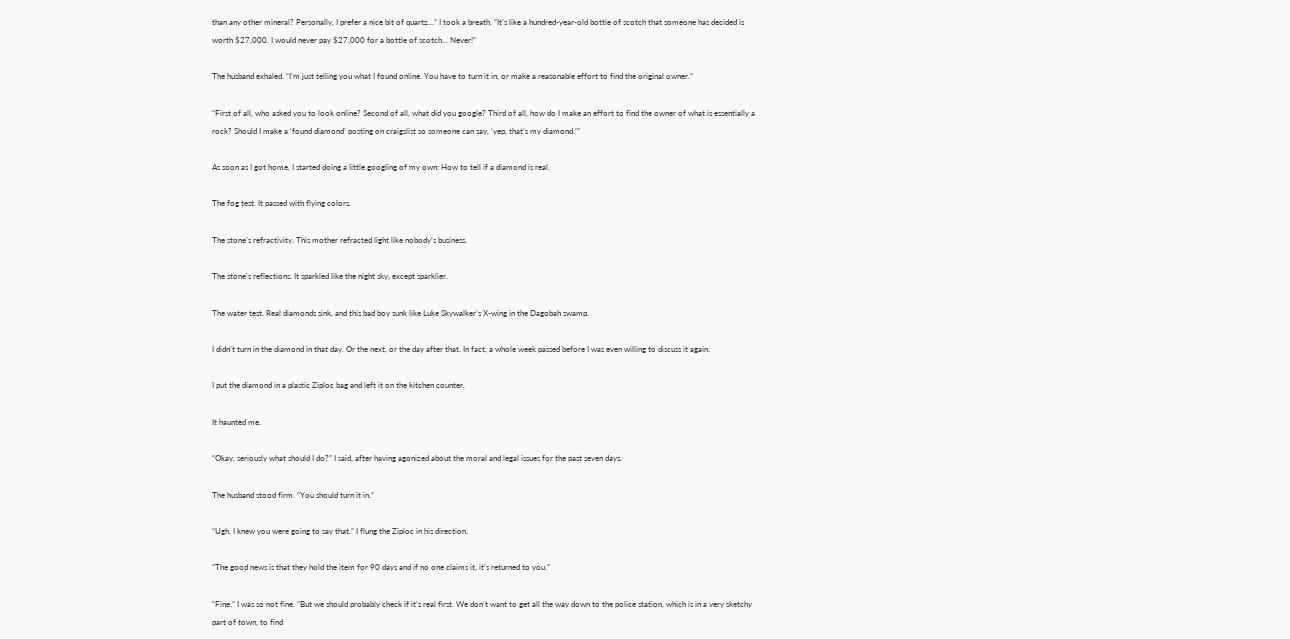than any other mineral? Personally, I prefer a nice bit of quartz…” I took a breath. “It’s like a hundred-year-old bottle of scotch that someone has decided is worth $27,000. I would never pay $27,000 for a bottle of scotch… Never!”

The husband exhaled. “I’m just telling you what I found online. You have to turn it in, or make a reasonable effort to find the original owner.”

“First of all, who asked you to look online? Second of all, what did you google? Third of all, how do I make an effort to find the owner of what is essentially a rock? Should I make a ‘found diamond’ posting on craigslist so someone can say, ‘yep, that’s my diamond.’”

As soon as I got home, I started doing a little googling of my own: How to tell if a diamond is real.

The fog test. It passed with flying colors.

The stone’s refractivity. This mother refracted light like nobody’s business.

The stone’s reflections. It sparkled like the night sky, except sparklier.

The water test. Real diamonds sink, and this bad boy sunk like Luke Skywalker’s X-wing in the Dagobah swamp.

I didn’t turn in the diamond in that day. Or the next, or the day after that. In fact, a whole week passed before I was even willing to discuss it again.

I put the diamond in a plastic Ziploc bag and left it on the kitchen counter.

It haunted me.

“Okay, seriously what should I do?” I said, after having agonized about the moral and legal issues for the past seven days.

The husband stood firm. “You should turn it in.”

“Ugh. I knew you were going to say that.” I flung the Ziploc in his direction.

“The good news is that they hold the item for 90 days and if no one claims it, it’s returned to you.”

“Fine.” I was so not fine. “But we should probably check if it’s real first. We don’t want to get all the way down to the police station, which is in a very sketchy part of town, to find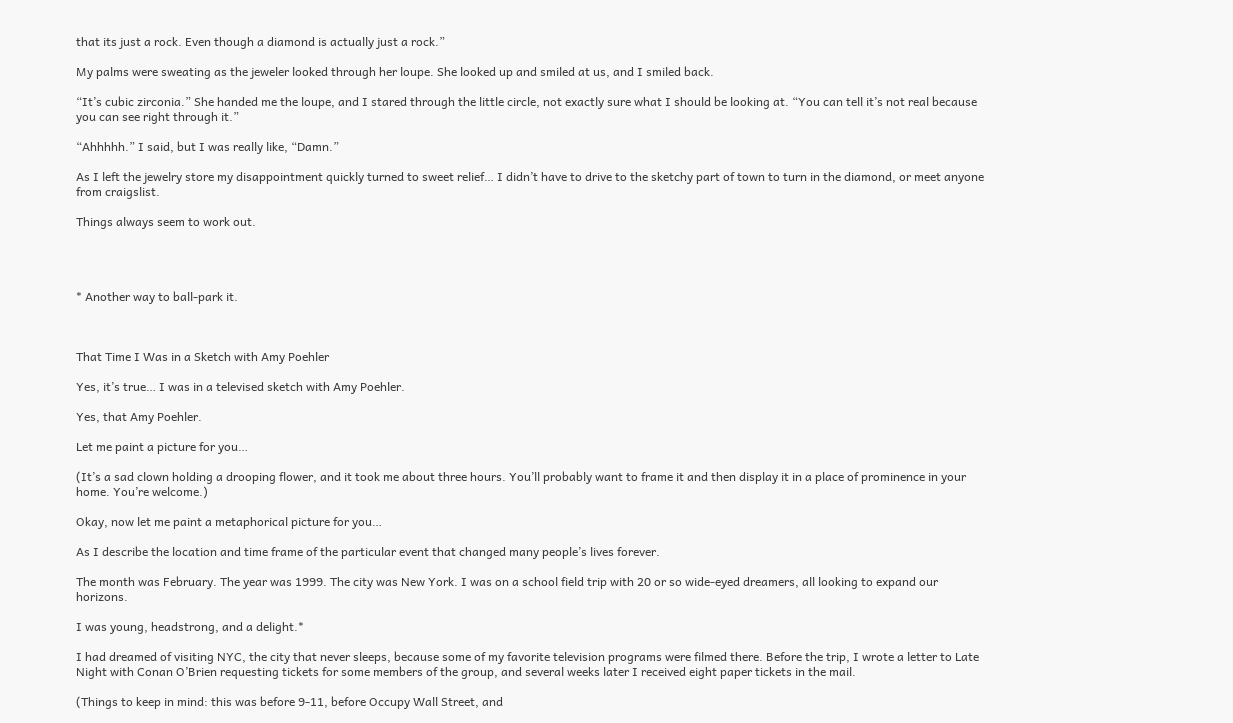that its just a rock. Even though a diamond is actually just a rock.”

My palms were sweating as the jeweler looked through her loupe. She looked up and smiled at us, and I smiled back.

“It’s cubic zirconia.” She handed me the loupe, and I stared through the little circle, not exactly sure what I should be looking at. “You can tell it’s not real because you can see right through it.”

“Ahhhhh.” I said, but I was really like, “Damn.”

As I left the jewelry store my disappointment quickly turned to sweet relief… I didn’t have to drive to the sketchy part of town to turn in the diamond, or meet anyone from craigslist.

Things always seem to work out.




* Another way to ball-park it.



That Time I Was in a Sketch with Amy Poehler

Yes, it’s true… I was in a televised sketch with Amy Poehler.

Yes, that Amy Poehler.

Let me paint a picture for you…

(It’s a sad clown holding a drooping flower, and it took me about three hours. You’ll probably want to frame it and then display it in a place of prominence in your home. You’re welcome.)

Okay, now let me paint a metaphorical picture for you…

As I describe the location and time frame of the particular event that changed many people’s lives forever.

The month was February. The year was 1999. The city was New York. I was on a school field trip with 20 or so wide-eyed dreamers, all looking to expand our horizons.

I was young, headstrong, and a delight.*

I had dreamed of visiting NYC, the city that never sleeps, because some of my favorite television programs were filmed there. Before the trip, I wrote a letter to Late Night with Conan O’Brien requesting tickets for some members of the group, and several weeks later I received eight paper tickets in the mail.

(Things to keep in mind: this was before 9-11, before Occupy Wall Street, and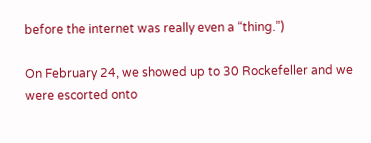before the internet was really even a “thing.”)

On February 24, we showed up to 30 Rockefeller and we were escorted onto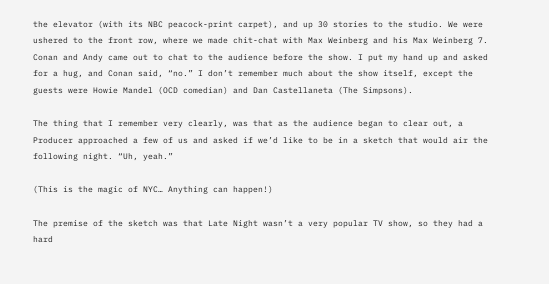the elevator (with its NBC peacock-print carpet), and up 30 stories to the studio. We were ushered to the front row, where we made chit-chat with Max Weinberg and his Max Weinberg 7. Conan and Andy came out to chat to the audience before the show. I put my hand up and asked for a hug, and Conan said, “no.” I don’t remember much about the show itself, except the guests were Howie Mandel (OCD comedian) and Dan Castellaneta (The Simpsons).

The thing that I remember very clearly, was that as the audience began to clear out, a Producer approached a few of us and asked if we’d like to be in a sketch that would air the following night. “Uh, yeah.”

(This is the magic of NYC… Anything can happen!)

The premise of the sketch was that Late Night wasn’t a very popular TV show, so they had a hard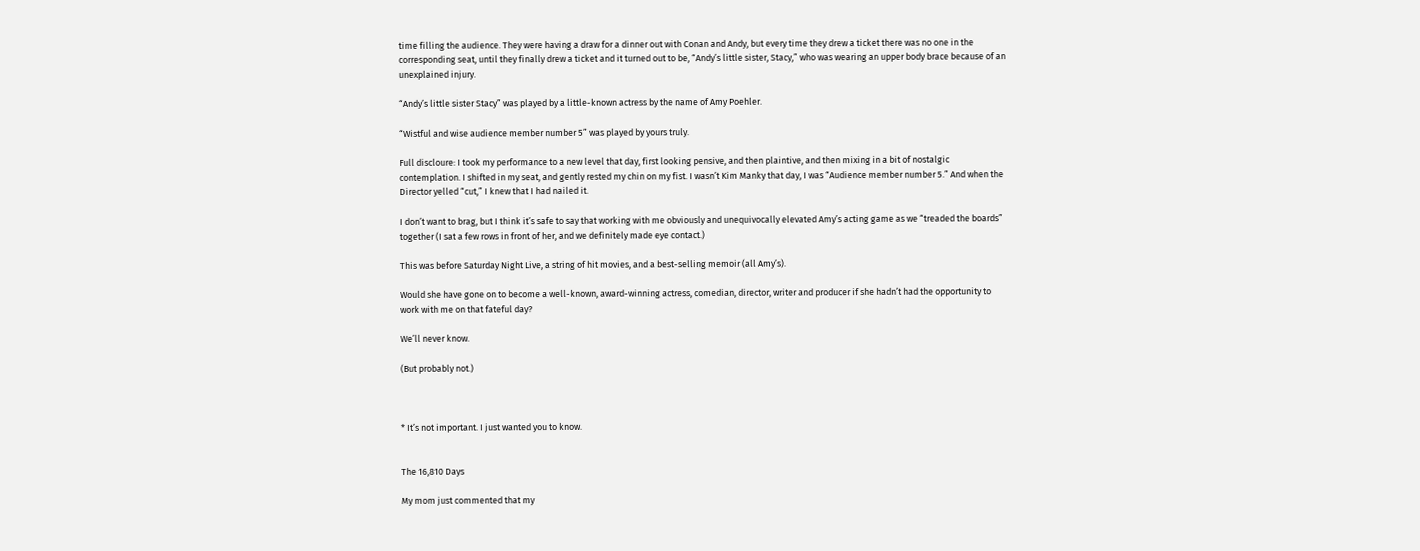time filling the audience. They were having a draw for a dinner out with Conan and Andy, but every time they drew a ticket there was no one in the corresponding seat, until they finally drew a ticket and it turned out to be, “Andy’s little sister, Stacy,” who was wearing an upper body brace because of an unexplained injury.

“Andy’s little sister Stacy” was played by a little-known actress by the name of Amy Poehler.

“Wistful and wise audience member number 5” was played by yours truly.

Full discloure: I took my performance to a new level that day, first looking pensive, and then plaintive, and then mixing in a bit of nostalgic contemplation. I shifted in my seat, and gently rested my chin on my fist. I wasn’t Kim Manky that day, I was “Audience member number 5.” And when the Director yelled “cut,” I knew that I had nailed it.

I don’t want to brag, but I think it’s safe to say that working with me obviously and unequivocally elevated Amy’s acting game as we “treaded the boards” together (I sat a few rows in front of her, and we definitely made eye contact.)

This was before Saturday Night Live, a string of hit movies, and a best-selling memoir (all Amy’s).

Would she have gone on to become a well-known, award-winning actress, comedian, director, writer and producer if she hadn’t had the opportunity to work with me on that fateful day?

We’ll never know.

(But probably not.)



* It’s not important. I just wanted you to know.


The 16,810 Days

My mom just commented that my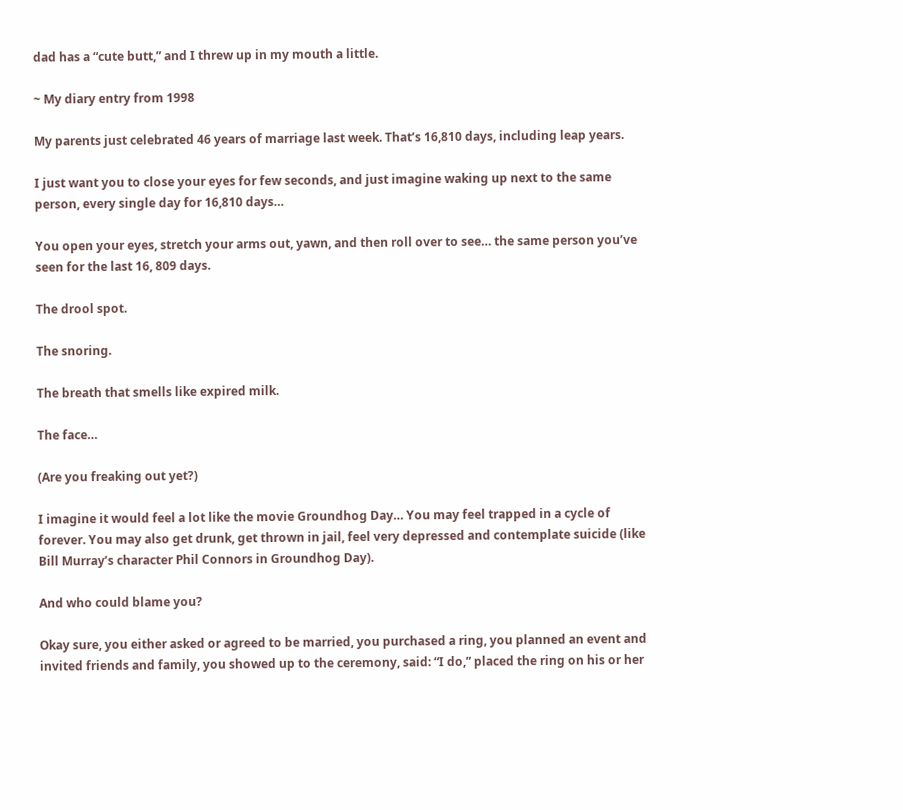dad has a “cute butt,” and I threw up in my mouth a little.

~ My diary entry from 1998

My parents just celebrated 46 years of marriage last week. That’s 16,810 days, including leap years.

I just want you to close your eyes for few seconds, and just imagine waking up next to the same person, every single day for 16,810 days…

You open your eyes, stretch your arms out, yawn, and then roll over to see… the same person you’ve seen for the last 16, 809 days.

The drool spot.

The snoring.

The breath that smells like expired milk.

The face…

(Are you freaking out yet?)

I imagine it would feel a lot like the movie Groundhog Day… You may feel trapped in a cycle of forever. You may also get drunk, get thrown in jail, feel very depressed and contemplate suicide (like Bill Murray’s character Phil Connors in Groundhog Day).

And who could blame you?

Okay sure, you either asked or agreed to be married, you purchased a ring, you planned an event and invited friends and family, you showed up to the ceremony, said: “I do,” placed the ring on his or her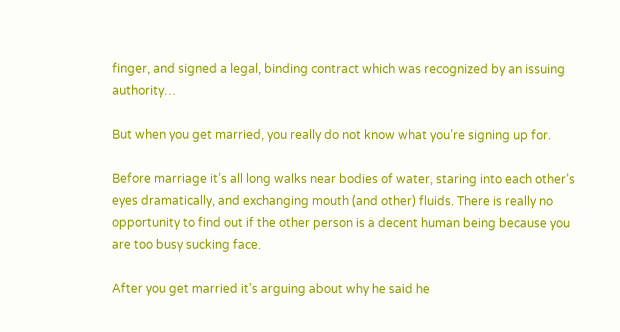finger, and signed a legal, binding contract which was recognized by an issuing authority…

But when you get married, you really do not know what you’re signing up for.

Before marriage it’s all long walks near bodies of water, staring into each other’s eyes dramatically, and exchanging mouth (and other) fluids. There is really no opportunity to find out if the other person is a decent human being because you are too busy sucking face.

After you get married it’s arguing about why he said he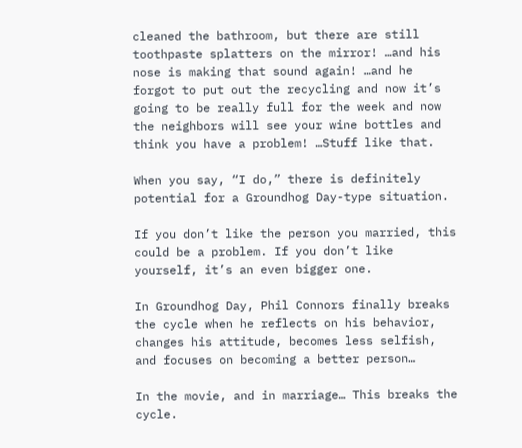cleaned the bathroom, but there are still toothpaste splatters on the mirror! …and his nose is making that sound again! …and he forgot to put out the recycling and now it’s going to be really full for the week and now the neighbors will see your wine bottles and think you have a problem! …Stuff like that.

When you say, “I do,” there is definitely potential for a Groundhog Day-type situation.

If you don’t like the person you married, this could be a problem. If you don’t like yourself, it’s an even bigger one.

In Groundhog Day, Phil Connors finally breaks the cycle when he reflects on his behavior, changes his attitude, becomes less selfish, and focuses on becoming a better person…

In the movie, and in marriage… This breaks the cycle.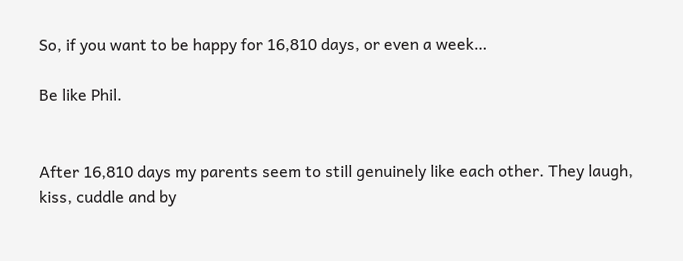So, if you want to be happy for 16,810 days, or even a week…

Be like Phil.


After 16,810 days my parents seem to still genuinely like each other. They laugh, kiss, cuddle and by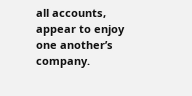all accounts, appear to enjoy one another’s company.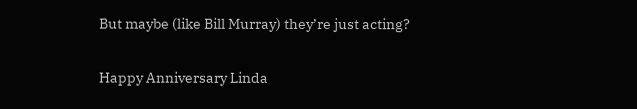But maybe (like Bill Murray) they’re just acting?

Happy Anniversary Linda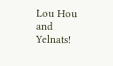Lou Hou and Yelnats!